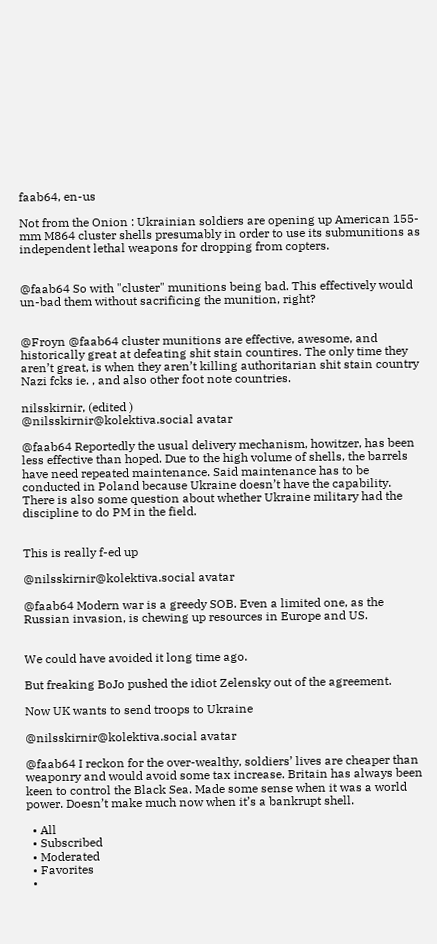faab64, en-us

Not from the Onion : Ukrainian soldiers are opening up American 155-mm M864 cluster shells presumably in order to use its submunitions as independent lethal weapons for dropping from copters.


@faab64 So with "cluster" munitions being bad. This effectively would un-bad them without sacrificing the munition, right?


@Froyn @faab64 cluster munitions are effective, awesome, and historically great at defeating shit stain countires. The only time they aren’t great, is when they aren’t killing authoritarian shit stain country Nazi fcks ie. , and also other foot note countries.

nilsskirnir, (edited )
@nilsskirnir@kolektiva.social avatar

@faab64 Reportedly the usual delivery mechanism, howitzer, has been less effective than hoped. Due to the high volume of shells, the barrels have need repeated maintenance. Said maintenance has to be conducted in Poland because Ukraine doesn’t have the capability. There is also some question about whether Ukraine military had the discipline to do PM in the field.


This is really f-ed up

@nilsskirnir@kolektiva.social avatar

@faab64 Modern war is a greedy SOB. Even a limited one, as the Russian invasion, is chewing up resources in Europe and US.


We could have avoided it long time ago.

But freaking BoJo pushed the idiot Zelensky out of the agreement.

Now UK wants to send troops to Ukraine

@nilsskirnir@kolektiva.social avatar

@faab64 I reckon for the over-wealthy, soldiers’ lives are cheaper than weaponry and would avoid some tax increase. Britain has always been keen to control the Black Sea. Made some sense when it was a world power. Doesn’t make much now when it’s a bankrupt shell.

  • All
  • Subscribed
  • Moderated
  • Favorites
  •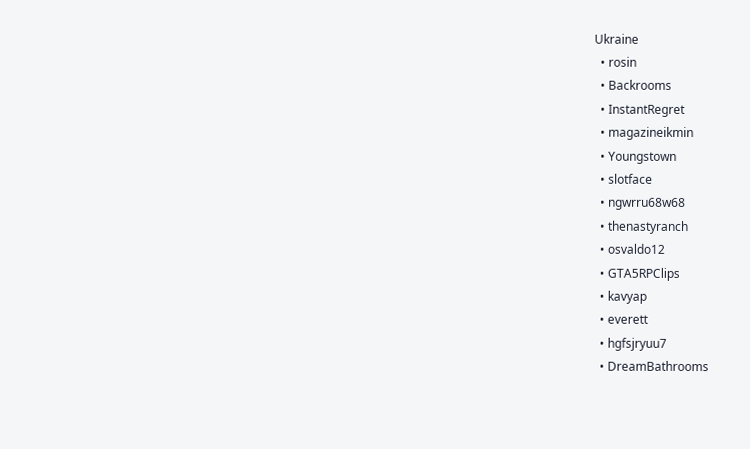Ukraine
  • rosin
  • Backrooms
  • InstantRegret
  • magazineikmin
  • Youngstown
  • slotface
  • ngwrru68w68
  • thenastyranch
  • osvaldo12
  • GTA5RPClips
  • kavyap
  • everett
  • hgfsjryuu7
  • DreamBathrooms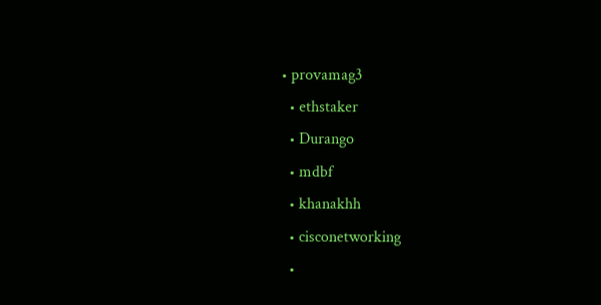• provamag3
  • ethstaker
  • Durango
  • mdbf
  • khanakhh
  • cisconetworking
  •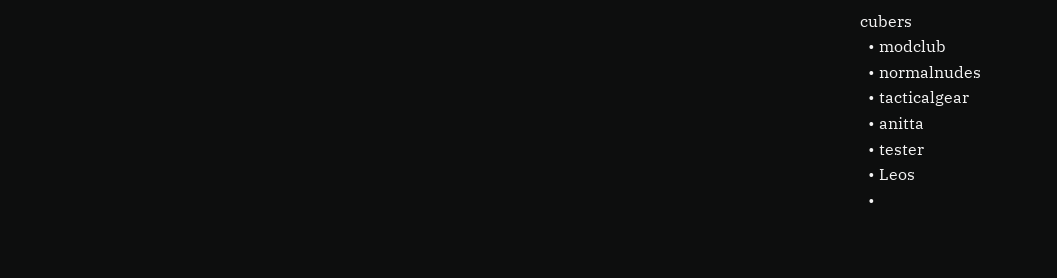cubers
  • modclub
  • normalnudes
  • tacticalgear
  • anitta
  • tester
  • Leos
  •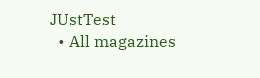JUstTest
  • All magazines